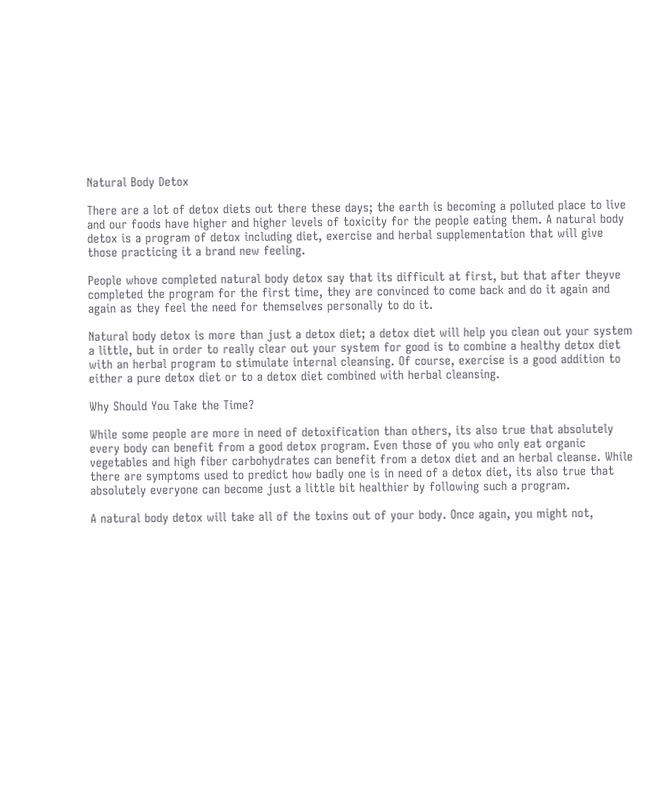Natural Body Detox

There are a lot of detox diets out there these days; the earth is becoming a polluted place to live and our foods have higher and higher levels of toxicity for the people eating them. A natural body detox is a program of detox including diet, exercise and herbal supplementation that will give those practicing it a brand new feeling.

People whove completed natural body detox say that its difficult at first, but that after theyve completed the program for the first time, they are convinced to come back and do it again and again as they feel the need for themselves personally to do it.

Natural body detox is more than just a detox diet; a detox diet will help you clean out your system a little, but in order to really clear out your system for good is to combine a healthy detox diet with an herbal program to stimulate internal cleansing. Of course, exercise is a good addition to either a pure detox diet or to a detox diet combined with herbal cleansing.

Why Should You Take the Time?

While some people are more in need of detoxification than others, its also true that absolutely every body can benefit from a good detox program. Even those of you who only eat organic vegetables and high fiber carbohydrates can benefit from a detox diet and an herbal cleanse. While there are symptoms used to predict how badly one is in need of a detox diet, its also true that absolutely everyone can become just a little bit healthier by following such a program.

A natural body detox will take all of the toxins out of your body. Once again, you might not,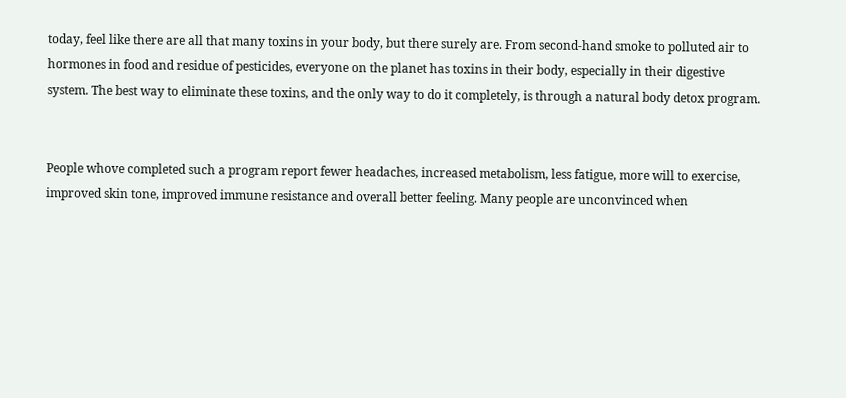today, feel like there are all that many toxins in your body, but there surely are. From second-hand smoke to polluted air to hormones in food and residue of pesticides, everyone on the planet has toxins in their body, especially in their digestive system. The best way to eliminate these toxins, and the only way to do it completely, is through a natural body detox program.


People whove completed such a program report fewer headaches, increased metabolism, less fatigue, more will to exercise, improved skin tone, improved immune resistance and overall better feeling. Many people are unconvinced when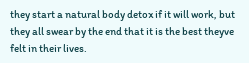they start a natural body detox if it will work, but they all swear by the end that it is the best theyve felt in their lives.